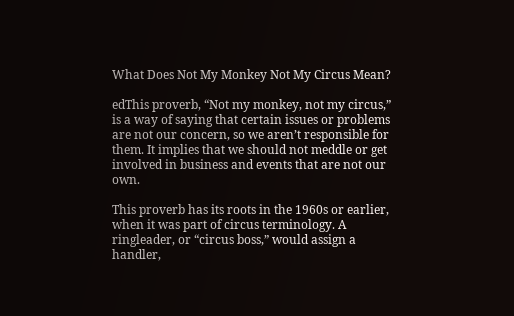What Does Not My Monkey Not My Circus Mean?

edThis proverb, “Not my monkey, not my circus,” is a way of saying that certain issues or problems are not our concern, so we aren’t responsible for them. It implies that we should not meddle or get involved in business and events that are not our own.

This proverb has its roots in the 1960s or earlier, when it was part of circus terminology. A ringleader, or “circus boss,” would assign a handler,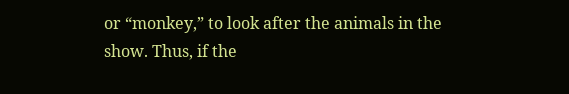or “monkey,” to look after the animals in the show. Thus, if the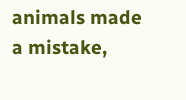animals made a mistake,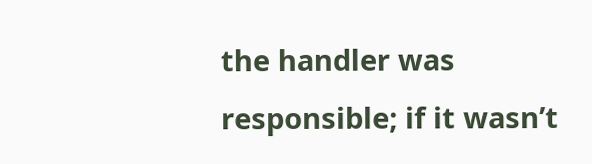the handler was responsible; if it wasn’t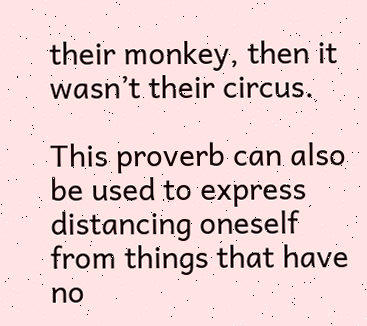their monkey, then it wasn’t their circus.

This proverb can also be used to express distancing oneself from things that have no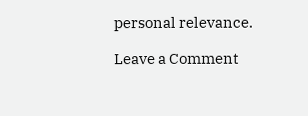personal relevance.

Leave a Comment